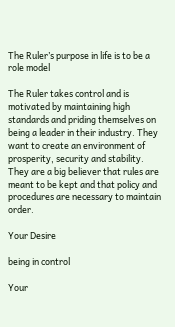The Ruler’s purpose in life is to be a role model

The Ruler takes control and is motivated by maintaining high standards and priding themselves on being a leader in their industry. They want to create an environment of prosperity, security and stability. They are a big believer that rules are meant to be kept and that policy and procedures are necessary to maintain order.

Your Desire

being in control

Your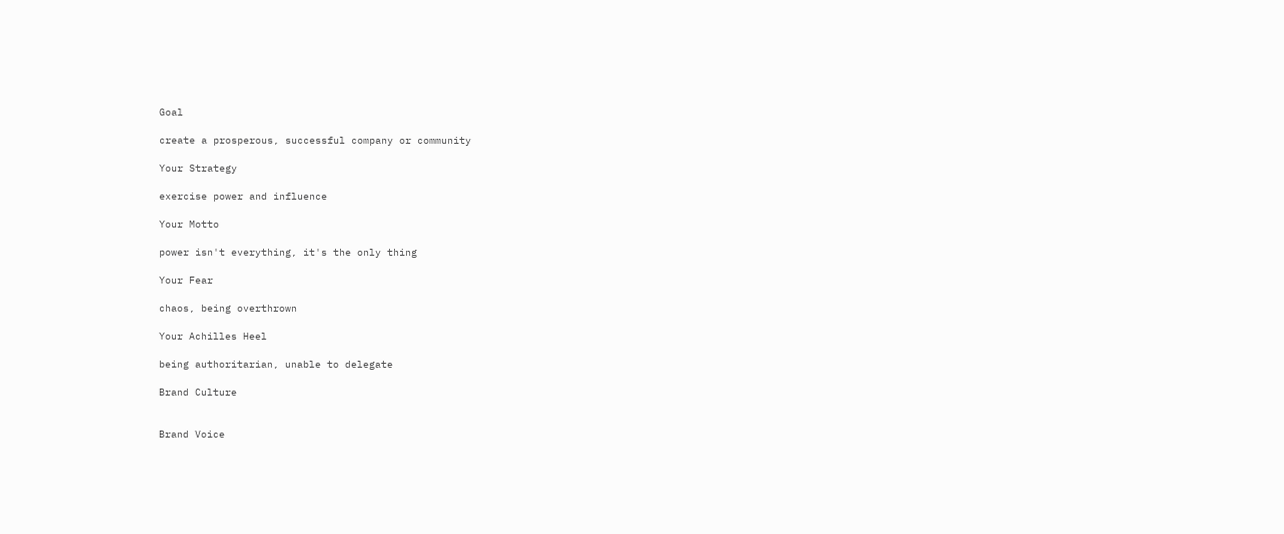Goal

create a prosperous, successful company or community

Your Strategy

exercise power and influence

Your Motto

power isn't everything, it's the only thing

Your Fear

chaos, being overthrown

Your Achilles Heel

being authoritarian, unable to delegate

Brand Culture


Brand Voice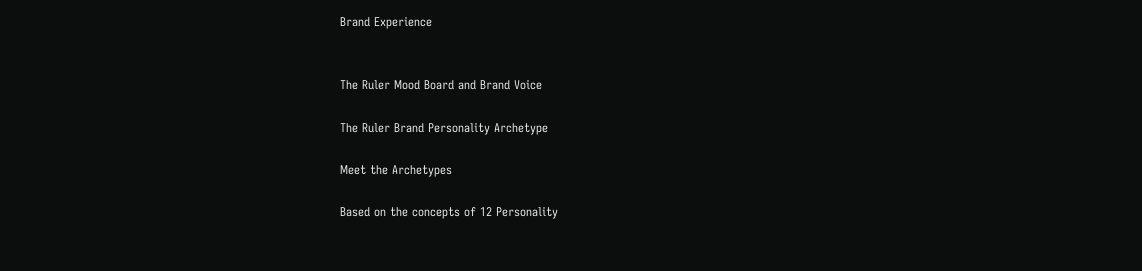Brand Experience


The Ruler Mood Board and Brand Voice

The Ruler Brand Personality Archetype

Meet the Archetypes

Based on the concepts of 12 Personality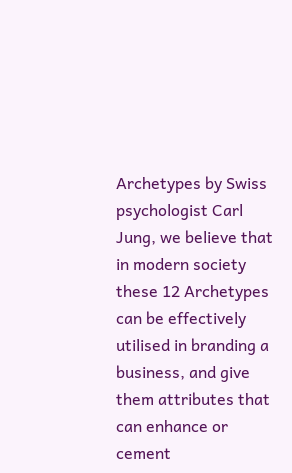Archetypes by Swiss psychologist Carl Jung, we believe that in modern society these 12 Archetypes can be effectively utilised in branding a business, and give them attributes that can enhance or cement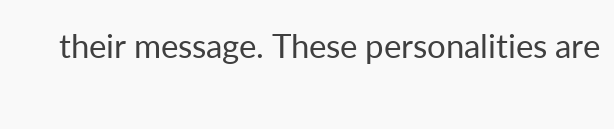their message. These personalities are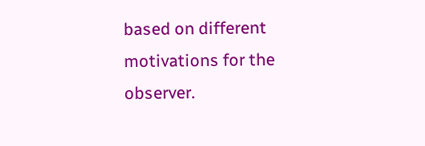based on different motivations for the observer.